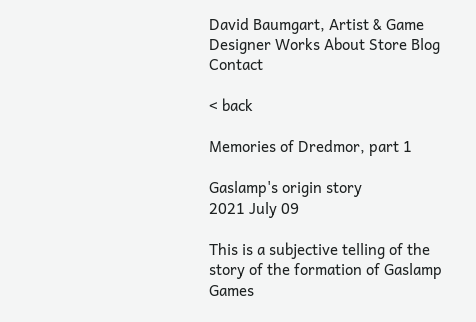David Baumgart, Artist & Game Designer Works About Store Blog Contact

< back

Memories of Dredmor, part 1

Gaslamp's origin story
2021 July 09

This is a subjective telling of the story of the formation of Gaslamp Games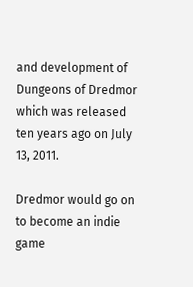and development of Dungeons of Dredmor which was released ten years ago on July 13, 2011.

Dredmor would go on to become an indie game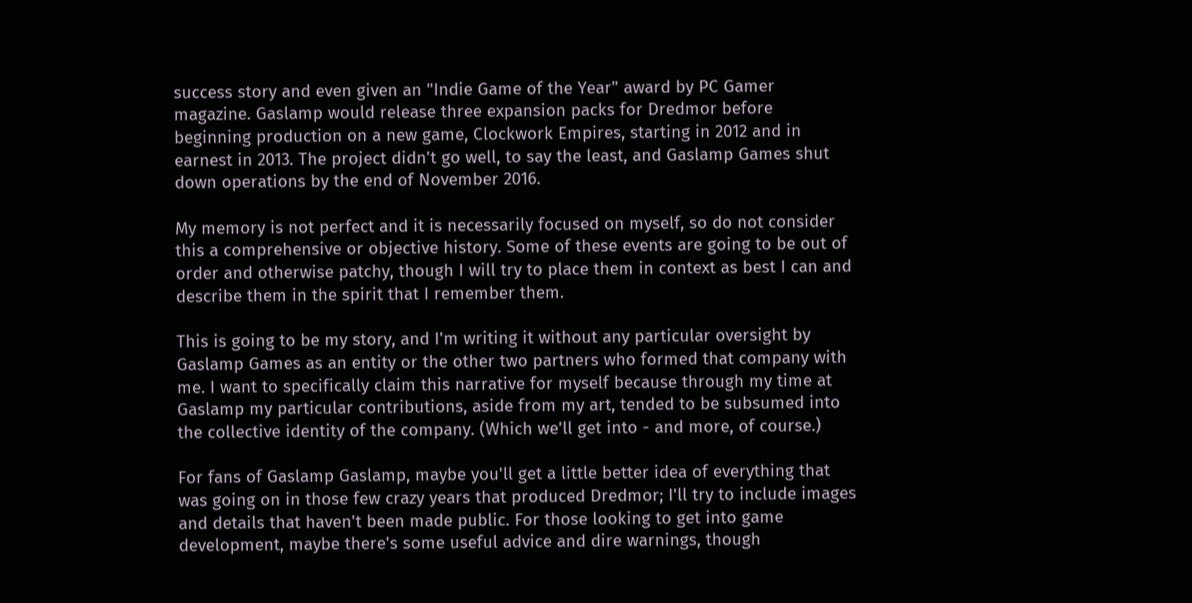success story and even given an "Indie Game of the Year" award by PC Gamer magazine. Gaslamp would release three expansion packs for Dredmor before beginning production on a new game, Clockwork Empires, starting in 2012 and in earnest in 2013. The project didn't go well, to say the least, and Gaslamp Games shut down operations by the end of November 2016.

My memory is not perfect and it is necessarily focused on myself, so do not consider this a comprehensive or objective history. Some of these events are going to be out of order and otherwise patchy, though I will try to place them in context as best I can and describe them in the spirit that I remember them.

This is going to be my story, and I'm writing it without any particular oversight by Gaslamp Games as an entity or the other two partners who formed that company with me. I want to specifically claim this narrative for myself because through my time at Gaslamp my particular contributions, aside from my art, tended to be subsumed into the collective identity of the company. (Which we'll get into - and more, of course.)

For fans of Gaslamp Gaslamp, maybe you'll get a little better idea of everything that was going on in those few crazy years that produced Dredmor; I'll try to include images and details that haven't been made public. For those looking to get into game development, maybe there's some useful advice and dire warnings, though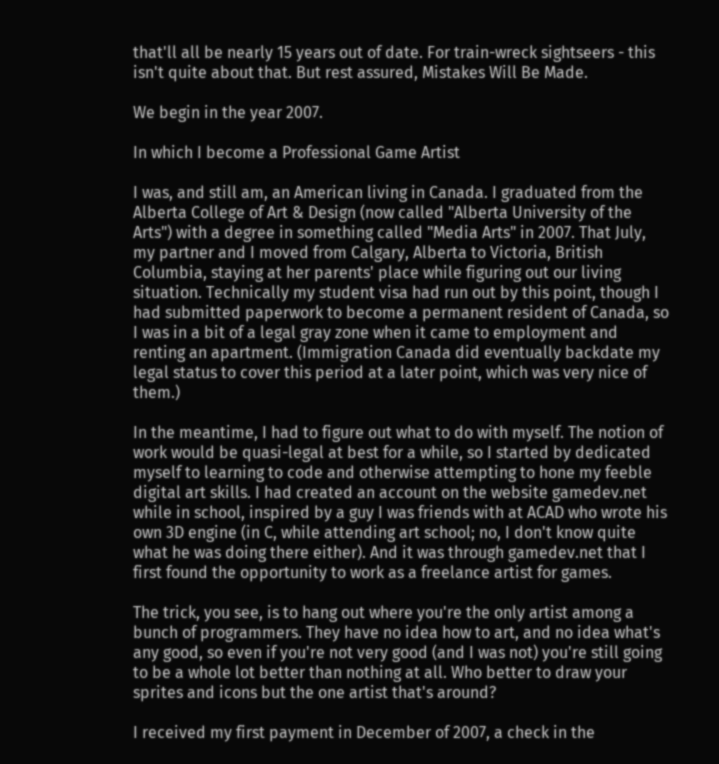that'll all be nearly 15 years out of date. For train-wreck sightseers - this isn't quite about that. But rest assured, Mistakes Will Be Made.

We begin in the year 2007.

In which I become a Professional Game Artist

I was, and still am, an American living in Canada. I graduated from the Alberta College of Art & Design (now called "Alberta University of the Arts") with a degree in something called "Media Arts" in 2007. That July, my partner and I moved from Calgary, Alberta to Victoria, British Columbia, staying at her parents' place while figuring out our living situation. Technically my student visa had run out by this point, though I had submitted paperwork to become a permanent resident of Canada, so I was in a bit of a legal gray zone when it came to employment and renting an apartment. (Immigration Canada did eventually backdate my legal status to cover this period at a later point, which was very nice of them.)

In the meantime, I had to figure out what to do with myself. The notion of work would be quasi-legal at best for a while, so I started by dedicated myself to learning to code and otherwise attempting to hone my feeble digital art skills. I had created an account on the website gamedev.net while in school, inspired by a guy I was friends with at ACAD who wrote his own 3D engine (in C, while attending art school; no, I don't know quite what he was doing there either). And it was through gamedev.net that I first found the opportunity to work as a freelance artist for games.

The trick, you see, is to hang out where you're the only artist among a bunch of programmers. They have no idea how to art, and no idea what's any good, so even if you're not very good (and I was not) you're still going to be a whole lot better than nothing at all. Who better to draw your sprites and icons but the one artist that's around?

I received my first payment in December of 2007, a check in the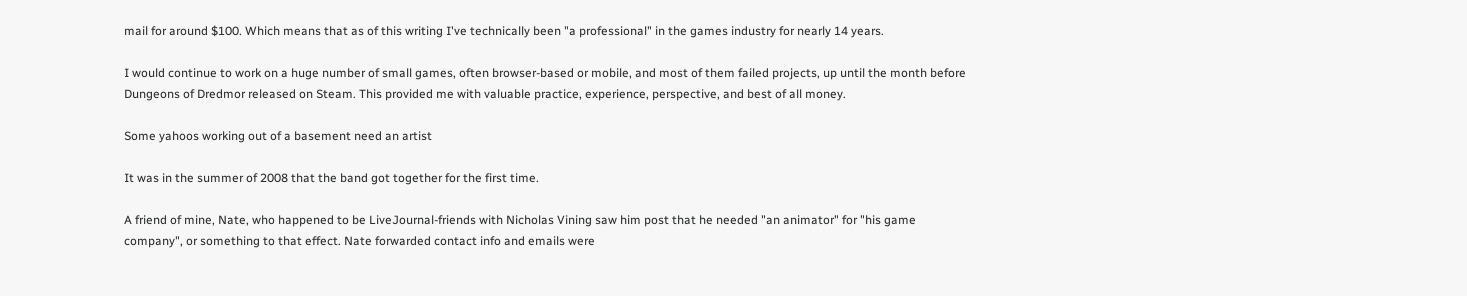mail for around $100. Which means that as of this writing I've technically been "a professional" in the games industry for nearly 14 years.

I would continue to work on a huge number of small games, often browser-based or mobile, and most of them failed projects, up until the month before Dungeons of Dredmor released on Steam. This provided me with valuable practice, experience, perspective, and best of all money.

Some yahoos working out of a basement need an artist

It was in the summer of 2008 that the band got together for the first time.

A friend of mine, Nate, who happened to be LiveJournal-friends with Nicholas Vining saw him post that he needed "an animator" for "his game company", or something to that effect. Nate forwarded contact info and emails were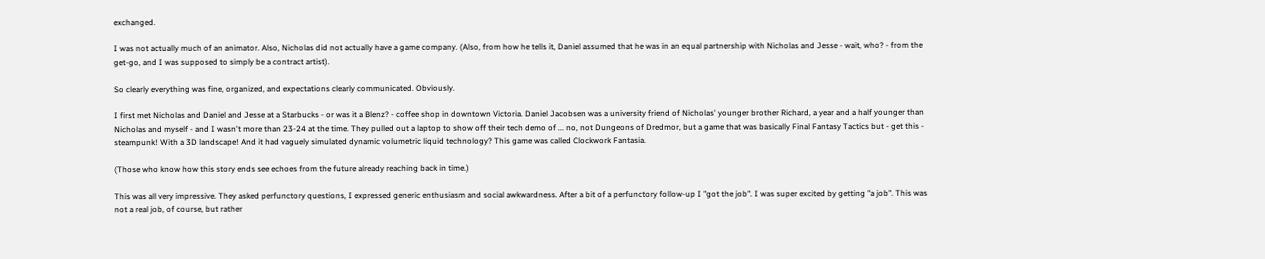exchanged.

I was not actually much of an animator. Also, Nicholas did not actually have a game company. (Also, from how he tells it, Daniel assumed that he was in an equal partnership with Nicholas and Jesse - wait, who? - from the get-go, and I was supposed to simply be a contract artist).

So clearly everything was fine, organized, and expectations clearly communicated. Obviously.

I first met Nicholas and Daniel and Jesse at a Starbucks - or was it a Blenz? - coffee shop in downtown Victoria. Daniel Jacobsen was a university friend of Nicholas' younger brother Richard, a year and a half younger than Nicholas and myself - and I wasn't more than 23-24 at the time. They pulled out a laptop to show off their tech demo of ... no, not Dungeons of Dredmor, but a game that was basically Final Fantasy Tactics but - get this - steampunk! With a 3D landscape! And it had vaguely simulated dynamic volumetric liquid technology? This game was called Clockwork Fantasia.

(Those who know how this story ends see echoes from the future already reaching back in time.)

This was all very impressive. They asked perfunctory questions, I expressed generic enthusiasm and social awkwardness. After a bit of a perfunctory follow-up I "got the job". I was super excited by getting "a job". This was not a real job, of course, but rather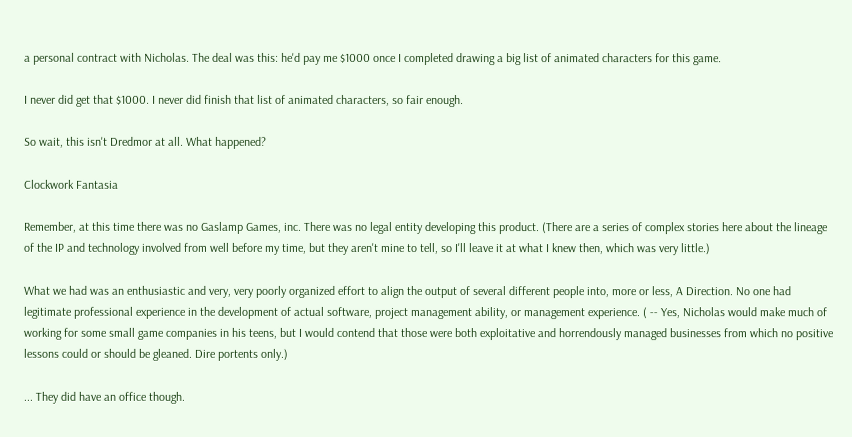a personal contract with Nicholas. The deal was this: he'd pay me $1000 once I completed drawing a big list of animated characters for this game.

I never did get that $1000. I never did finish that list of animated characters, so fair enough.

So wait, this isn't Dredmor at all. What happened?

Clockwork Fantasia

Remember, at this time there was no Gaslamp Games, inc. There was no legal entity developing this product. (There are a series of complex stories here about the lineage of the IP and technology involved from well before my time, but they aren't mine to tell, so I'll leave it at what I knew then, which was very little.)

What we had was an enthusiastic and very, very poorly organized effort to align the output of several different people into, more or less, A Direction. No one had legitimate professional experience in the development of actual software, project management ability, or management experience. ( -- Yes, Nicholas would make much of working for some small game companies in his teens, but I would contend that those were both exploitative and horrendously managed businesses from which no positive lessons could or should be gleaned. Dire portents only.)

... They did have an office though.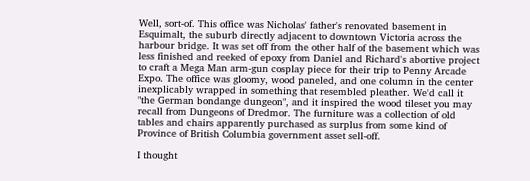Well, sort-of. This office was Nicholas' father's renovated basement in Esquimalt, the suburb directly adjacent to downtown Victoria across the harbour bridge. It was set off from the other half of the basement which was less finished and reeked of epoxy from Daniel and Richard's abortive project to craft a Mega Man arm-gun cosplay piece for their trip to Penny Arcade Expo. The office was gloomy, wood paneled, and one column in the center inexplicably wrapped in something that resembled pleather. We'd call it "the German bondange dungeon", and it inspired the wood tileset you may recall from Dungeons of Dredmor. The furniture was a collection of old tables and chairs apparently purchased as surplus from some kind of Province of British Columbia government asset sell-off.

I thought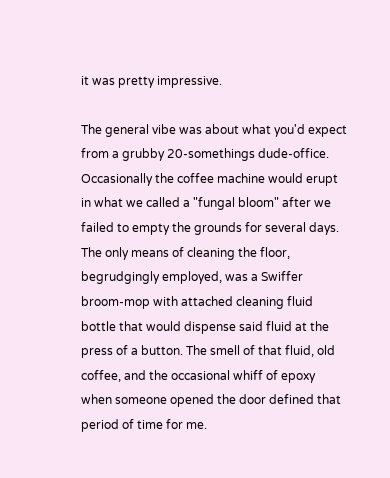it was pretty impressive.

The general vibe was about what you'd expect from a grubby 20-somethings dude-office. Occasionally the coffee machine would erupt in what we called a "fungal bloom" after we failed to empty the grounds for several days. The only means of cleaning the floor, begrudgingly employed, was a Swiffer broom-mop with attached cleaning fluid bottle that would dispense said fluid at the press of a button. The smell of that fluid, old coffee, and the occasional whiff of epoxy when someone opened the door defined that period of time for me.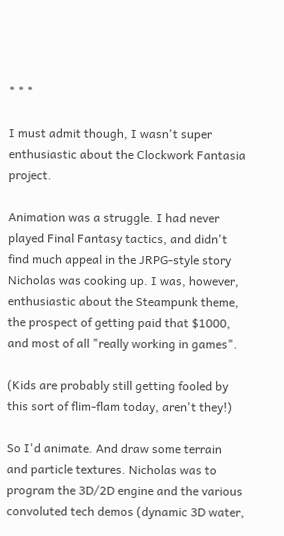* * *

I must admit though, I wasn't super enthusiastic about the Clockwork Fantasia project.

Animation was a struggle. I had never played Final Fantasy tactics, and didn't find much appeal in the JRPG-style story Nicholas was cooking up. I was, however, enthusiastic about the Steampunk theme, the prospect of getting paid that $1000, and most of all "really working in games".

(Kids are probably still getting fooled by this sort of flim-flam today, aren't they!)

So I'd animate. And draw some terrain and particle textures. Nicholas was to program the 3D/2D engine and the various convoluted tech demos (dynamic 3D water,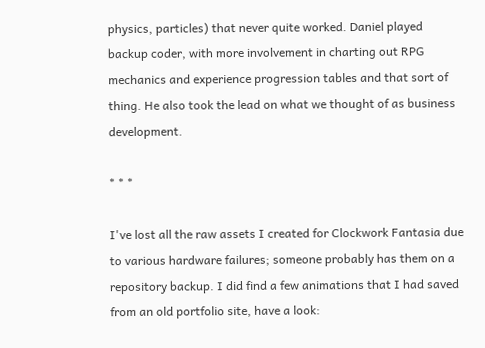physics, particles) that never quite worked. Daniel played backup coder, with more involvement in charting out RPG mechanics and experience progression tables and that sort of thing. He also took the lead on what we thought of as business development.

* * *

I've lost all the raw assets I created for Clockwork Fantasia due to various hardware failures; someone probably has them on a repository backup. I did find a few animations that I had saved from an old portfolio site, have a look: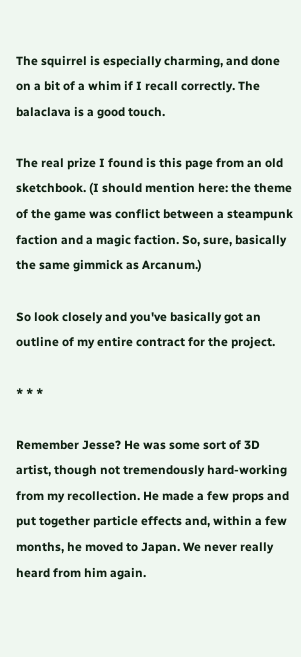The squirrel is especially charming, and done on a bit of a whim if I recall correctly. The balaclava is a good touch.

The real prize I found is this page from an old sketchbook. (I should mention here: the theme of the game was conflict between a steampunk faction and a magic faction. So, sure, basically the same gimmick as Arcanum.)

So look closely and you've basically got an outline of my entire contract for the project.

* * *

Remember Jesse? He was some sort of 3D artist, though not tremendously hard-working from my recollection. He made a few props and put together particle effects and, within a few months, he moved to Japan. We never really heard from him again.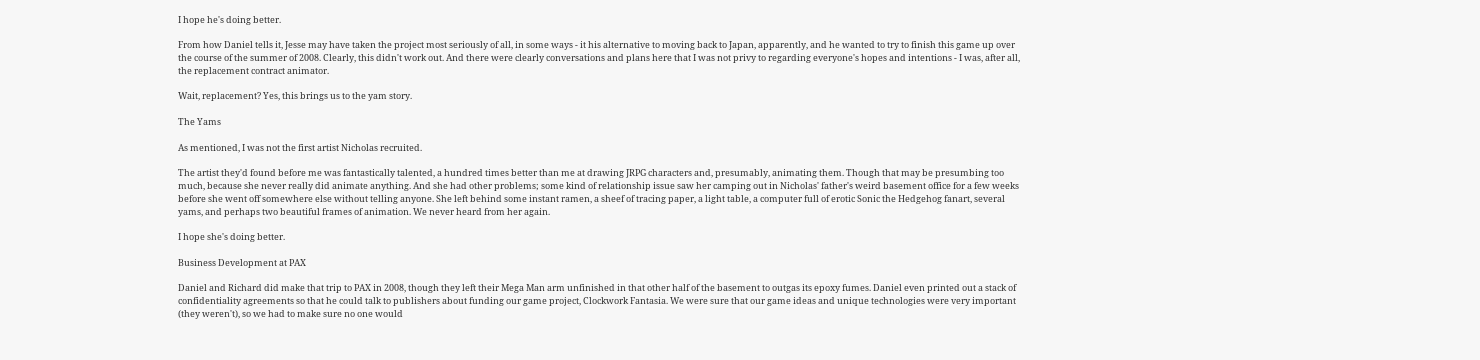I hope he's doing better.

From how Daniel tells it, Jesse may have taken the project most seriously of all, in some ways - it his alternative to moving back to Japan, apparently, and he wanted to try to finish this game up over the course of the summer of 2008. Clearly, this didn't work out. And there were clearly conversations and plans here that I was not privy to regarding everyone's hopes and intentions - I was, after all, the replacement contract animator.

Wait, replacement? Yes, this brings us to the yam story.

The Yams

As mentioned, I was not the first artist Nicholas recruited.

The artist they'd found before me was fantastically talented, a hundred times better than me at drawing JRPG characters and, presumably, animating them. Though that may be presumbing too much, because she never really did animate anything. And she had other problems; some kind of relationship issue saw her camping out in Nicholas' father's weird basement office for a few weeks before she went off somewhere else without telling anyone. She left behind some instant ramen, a sheef of tracing paper, a light table, a computer full of erotic Sonic the Hedgehog fanart, several yams, and perhaps two beautiful frames of animation. We never heard from her again.

I hope she's doing better.

Business Development at PAX

Daniel and Richard did make that trip to PAX in 2008, though they left their Mega Man arm unfinished in that other half of the basement to outgas its epoxy fumes. Daniel even printed out a stack of confidentiality agreements so that he could talk to publishers about funding our game project, Clockwork Fantasia. We were sure that our game ideas and unique technologies were very important (they weren't), so we had to make sure no one would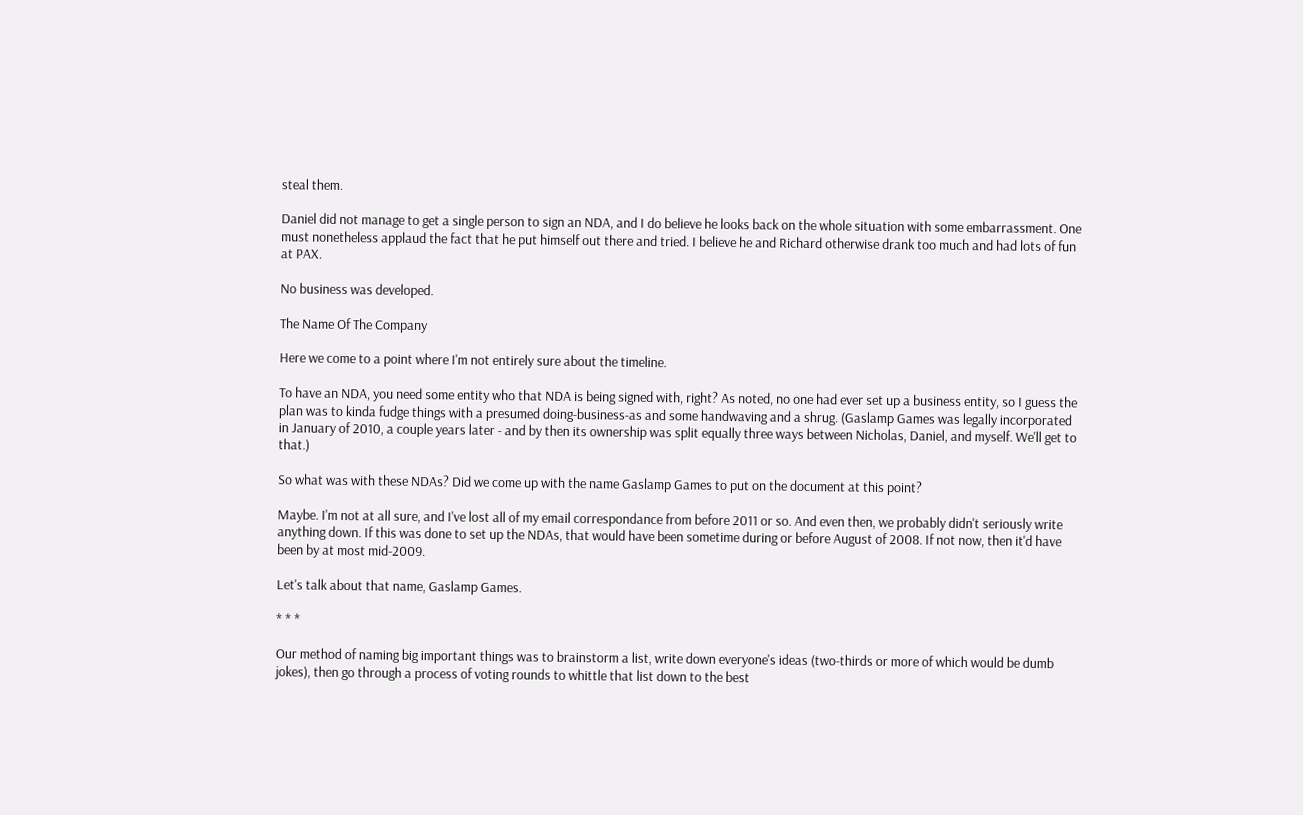steal them.

Daniel did not manage to get a single person to sign an NDA, and I do believe he looks back on the whole situation with some embarrassment. One must nonetheless applaud the fact that he put himself out there and tried. I believe he and Richard otherwise drank too much and had lots of fun at PAX.

No business was developed.

The Name Of The Company

Here we come to a point where I'm not entirely sure about the timeline.

To have an NDA, you need some entity who that NDA is being signed with, right? As noted, no one had ever set up a business entity, so I guess the plan was to kinda fudge things with a presumed doing-business-as and some handwaving and a shrug. (Gaslamp Games was legally incorporated in January of 2010, a couple years later - and by then its ownership was split equally three ways between Nicholas, Daniel, and myself. We'll get to that.)

So what was with these NDAs? Did we come up with the name Gaslamp Games to put on the document at this point?

Maybe. I'm not at all sure, and I've lost all of my email correspondance from before 2011 or so. And even then, we probably didn't seriously write anything down. If this was done to set up the NDAs, that would have been sometime during or before August of 2008. If not now, then it'd have been by at most mid-2009.

Let's talk about that name, Gaslamp Games.

* * *

Our method of naming big important things was to brainstorm a list, write down everyone's ideas (two-thirds or more of which would be dumb jokes), then go through a process of voting rounds to whittle that list down to the best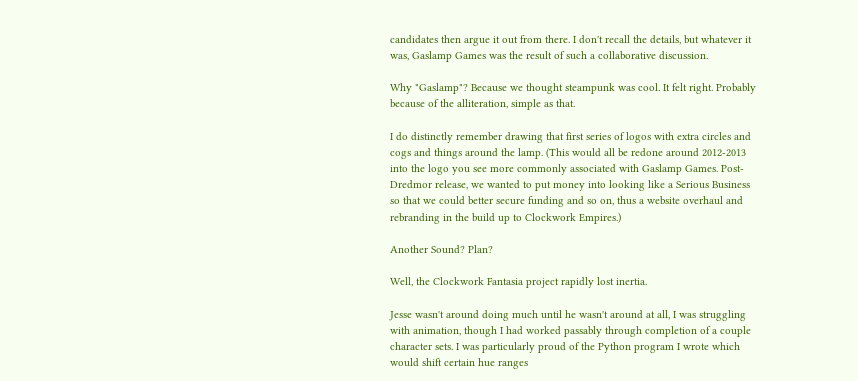candidates then argue it out from there. I don't recall the details, but whatever it was, Gaslamp Games was the result of such a collaborative discussion.

Why "Gaslamp"? Because we thought steampunk was cool. It felt right. Probably because of the alliteration, simple as that.

I do distinctly remember drawing that first series of logos with extra circles and cogs and things around the lamp. (This would all be redone around 2012-2013 into the logo you see more commonly associated with Gaslamp Games. Post-Dredmor release, we wanted to put money into looking like a Serious Business so that we could better secure funding and so on, thus a website overhaul and rebranding in the build up to Clockwork Empires.)

Another Sound? Plan?

Well, the Clockwork Fantasia project rapidly lost inertia.

Jesse wasn't around doing much until he wasn't around at all, I was struggling with animation, though I had worked passably through completion of a couple character sets. I was particularly proud of the Python program I wrote which would shift certain hue ranges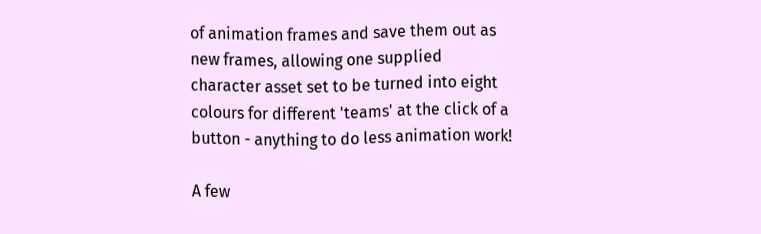of animation frames and save them out as new frames, allowing one supplied character asset set to be turned into eight colours for different 'teams' at the click of a button - anything to do less animation work!

A few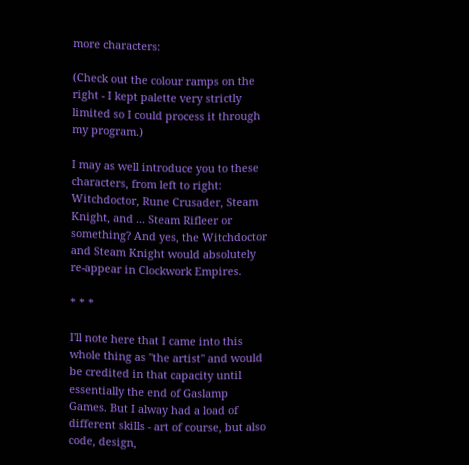more characters:

(Check out the colour ramps on the right - I kept palette very strictly limited so I could process it through my program.)

I may as well introduce you to these characters, from left to right: Witchdoctor, Rune Crusader, Steam Knight, and ... Steam Rifleer or something? And yes, the Witchdoctor and Steam Knight would absolutely re-appear in Clockwork Empires.

* * *

I'll note here that I came into this whole thing as "the artist" and would be credited in that capacity until essentially the end of Gaslamp Games. But I alway had a load of different skills - art of course, but also code, design,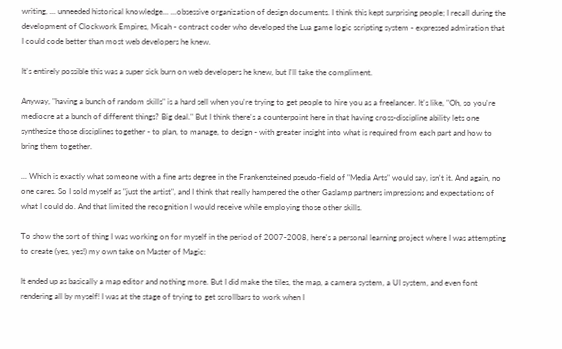writing, ... unneeded historical knowledge... ...obsessive organization of design documents. I think this kept surprising people; I recall during the development of Clockwork Empires, Micah - contract coder who developed the Lua game logic scripting system - expressed admiration that I could code better than most web developers he knew.

It's entirely possible this was a super sick burn on web developers he knew, but I'll take the compliment.

Anyway, "having a bunch of random skills" is a hard sell when you're trying to get people to hire you as a freelancer. It's like, "Oh, so you're mediocre at a bunch of different things? Big deal." But I think there's a counterpoint here in that having cross-discipline ability lets one synthesize those disciplines together - to plan, to manage, to design - with greater insight into what is required from each part and how to bring them together.

... Which is exactly what someone with a fine arts degree in the Frankensteined pseudo-field of "Media Arts" would say, isn't it. And again, no one cares. So I sold myself as "just the artist", and I think that really hampered the other Gaslamp partners impressions and expectations of what I could do. And that limited the recognition I would receive while employing those other skills.

To show the sort of thing I was working on for myself in the period of 2007-2008, here's a personal learning project where I was attempting to create (yes, yes!) my own take on Master of Magic:

It ended up as basically a map editor and nothing more. But I did make the tiles, the map, a camera system, a UI system, and even font rendering all by myself! I was at the stage of trying to get scrollbars to work when I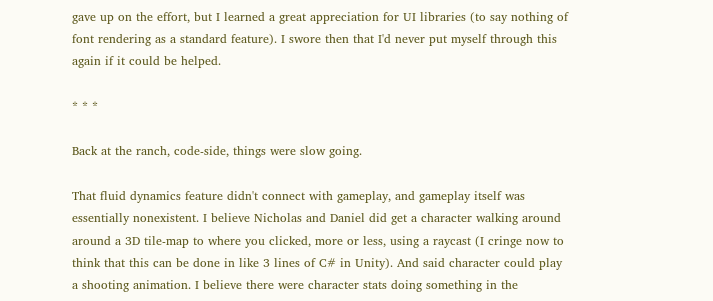gave up on the effort, but I learned a great appreciation for UI libraries (to say nothing of font rendering as a standard feature). I swore then that I'd never put myself through this again if it could be helped.

* * *

Back at the ranch, code-side, things were slow going.

That fluid dynamics feature didn't connect with gameplay, and gameplay itself was essentially nonexistent. I believe Nicholas and Daniel did get a character walking around around a 3D tile-map to where you clicked, more or less, using a raycast (I cringe now to think that this can be done in like 3 lines of C# in Unity). And said character could play a shooting animation. I believe there were character stats doing something in the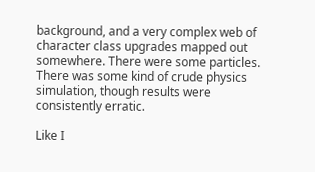background, and a very complex web of character class upgrades mapped out somewhere. There were some particles. There was some kind of crude physics simulation, though results were consistently erratic.

Like I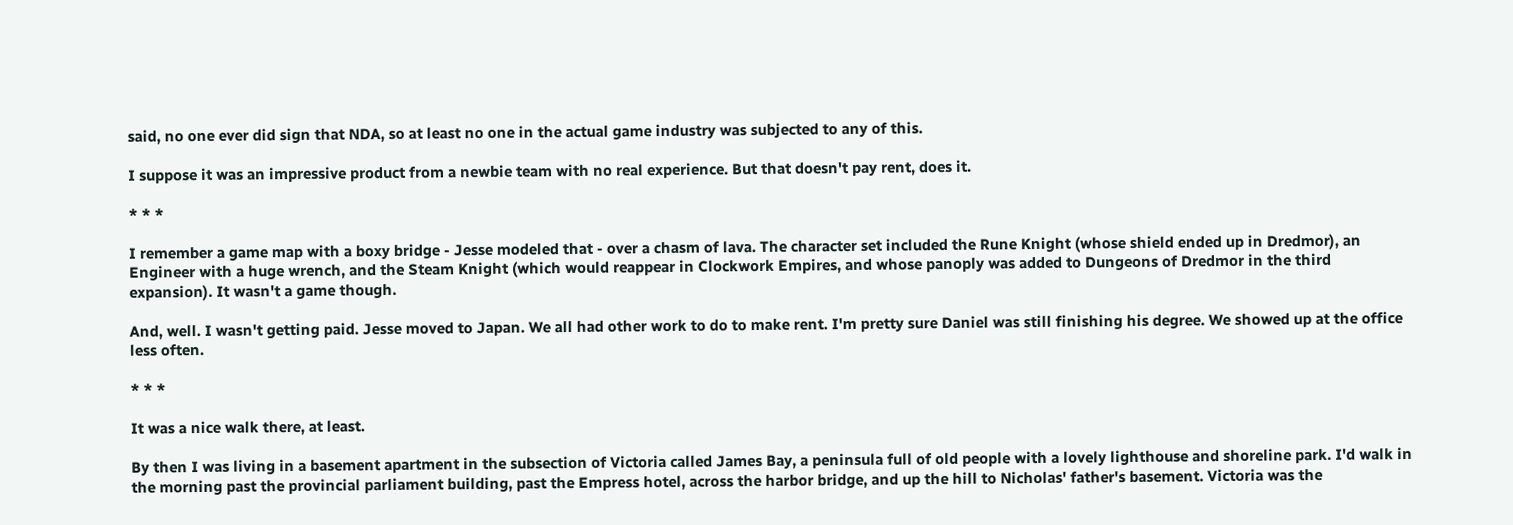said, no one ever did sign that NDA, so at least no one in the actual game industry was subjected to any of this.

I suppose it was an impressive product from a newbie team with no real experience. But that doesn't pay rent, does it.

* * *

I remember a game map with a boxy bridge - Jesse modeled that - over a chasm of lava. The character set included the Rune Knight (whose shield ended up in Dredmor), an Engineer with a huge wrench, and the Steam Knight (which would reappear in Clockwork Empires, and whose panoply was added to Dungeons of Dredmor in the third expansion). It wasn't a game though.

And, well. I wasn't getting paid. Jesse moved to Japan. We all had other work to do to make rent. I'm pretty sure Daniel was still finishing his degree. We showed up at the office less often.

* * *

It was a nice walk there, at least.

By then I was living in a basement apartment in the subsection of Victoria called James Bay, a peninsula full of old people with a lovely lighthouse and shoreline park. I'd walk in the morning past the provincial parliament building, past the Empress hotel, across the harbor bridge, and up the hill to Nicholas' father's basement. Victoria was the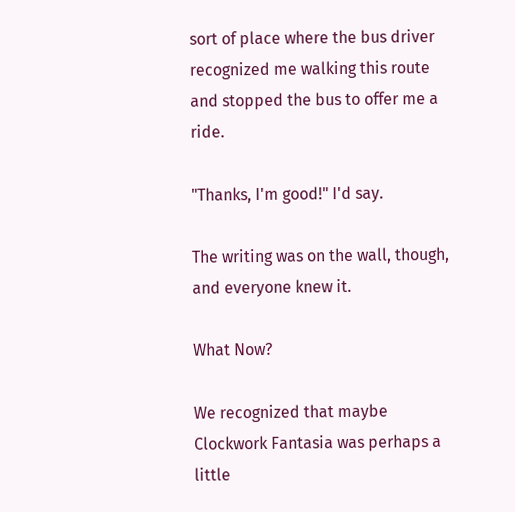sort of place where the bus driver recognized me walking this route and stopped the bus to offer me a ride.

"Thanks, I'm good!" I'd say.

The writing was on the wall, though, and everyone knew it.

What Now?

We recognized that maybe Clockwork Fantasia was perhaps a little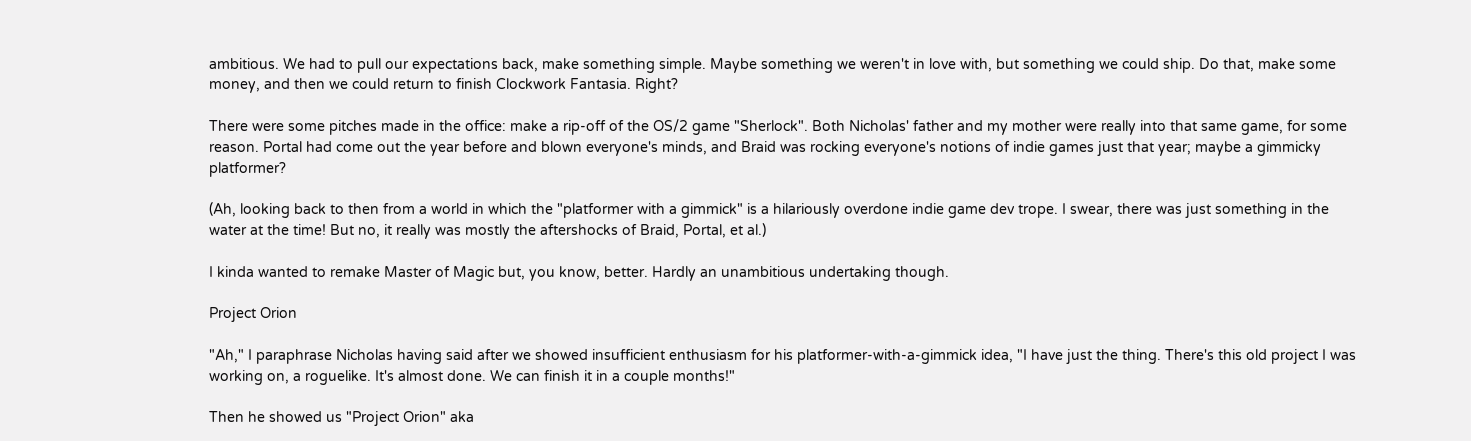ambitious. We had to pull our expectations back, make something simple. Maybe something we weren't in love with, but something we could ship. Do that, make some money, and then we could return to finish Clockwork Fantasia. Right?

There were some pitches made in the office: make a rip-off of the OS/2 game "Sherlock". Both Nicholas' father and my mother were really into that same game, for some reason. Portal had come out the year before and blown everyone's minds, and Braid was rocking everyone's notions of indie games just that year; maybe a gimmicky platformer?

(Ah, looking back to then from a world in which the "platformer with a gimmick" is a hilariously overdone indie game dev trope. I swear, there was just something in the water at the time! But no, it really was mostly the aftershocks of Braid, Portal, et al.)

I kinda wanted to remake Master of Magic but, you know, better. Hardly an unambitious undertaking though.

Project Orion

"Ah," I paraphrase Nicholas having said after we showed insufficient enthusiasm for his platformer-with-a-gimmick idea, "I have just the thing. There's this old project I was working on, a roguelike. It's almost done. We can finish it in a couple months!"

Then he showed us "Project Orion" aka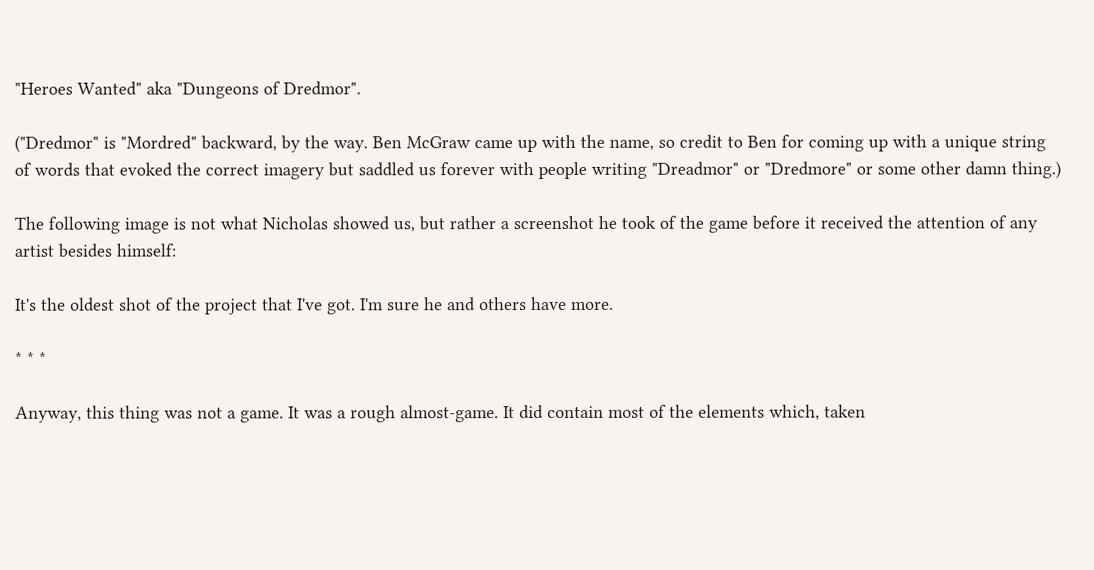"Heroes Wanted" aka "Dungeons of Dredmor".

("Dredmor" is "Mordred" backward, by the way. Ben McGraw came up with the name, so credit to Ben for coming up with a unique string of words that evoked the correct imagery but saddled us forever with people writing "Dreadmor" or "Dredmore" or some other damn thing.)

The following image is not what Nicholas showed us, but rather a screenshot he took of the game before it received the attention of any artist besides himself:

It's the oldest shot of the project that I've got. I'm sure he and others have more.

* * *

Anyway, this thing was not a game. It was a rough almost-game. It did contain most of the elements which, taken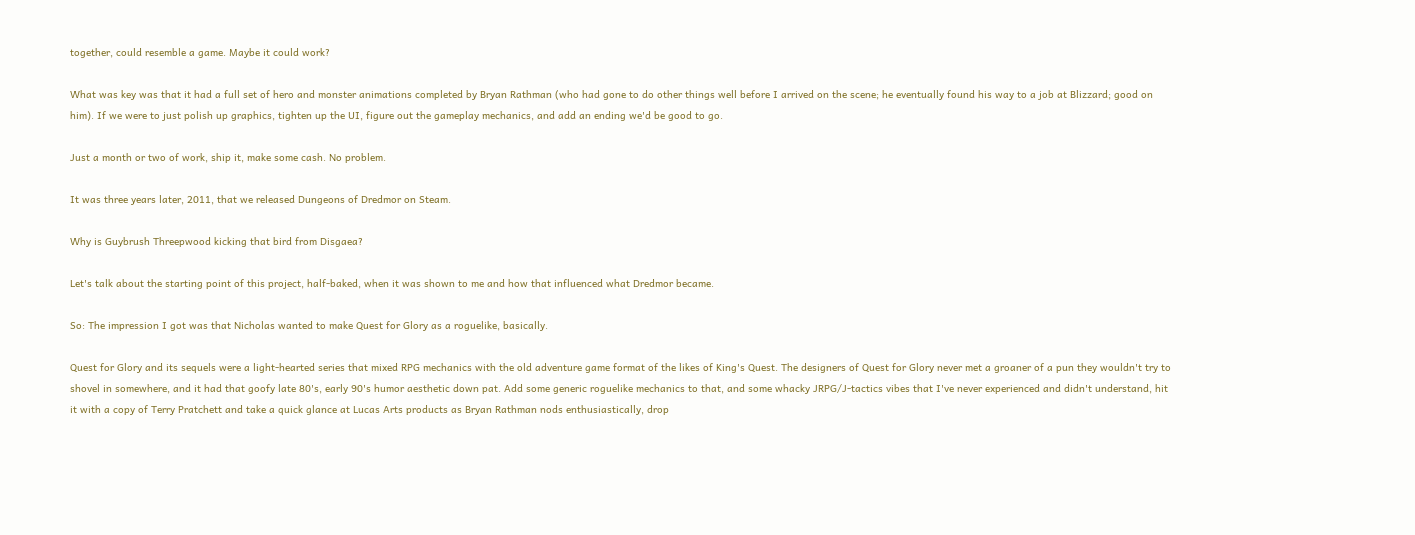together, could resemble a game. Maybe it could work?

What was key was that it had a full set of hero and monster animations completed by Bryan Rathman (who had gone to do other things well before I arrived on the scene; he eventually found his way to a job at Blizzard; good on him). If we were to just polish up graphics, tighten up the UI, figure out the gameplay mechanics, and add an ending we'd be good to go.

Just a month or two of work, ship it, make some cash. No problem.

It was three years later, 2011, that we released Dungeons of Dredmor on Steam.

Why is Guybrush Threepwood kicking that bird from Disgaea?

Let's talk about the starting point of this project, half-baked, when it was shown to me and how that influenced what Dredmor became.

So: The impression I got was that Nicholas wanted to make Quest for Glory as a roguelike, basically.

Quest for Glory and its sequels were a light-hearted series that mixed RPG mechanics with the old adventure game format of the likes of King's Quest. The designers of Quest for Glory never met a groaner of a pun they wouldn't try to shovel in somewhere, and it had that goofy late 80's, early 90's humor aesthetic down pat. Add some generic roguelike mechanics to that, and some whacky JRPG/J-tactics vibes that I've never experienced and didn't understand, hit it with a copy of Terry Pratchett and take a quick glance at Lucas Arts products as Bryan Rathman nods enthusiastically, drop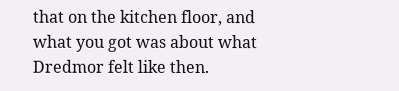that on the kitchen floor, and what you got was about what Dredmor felt like then.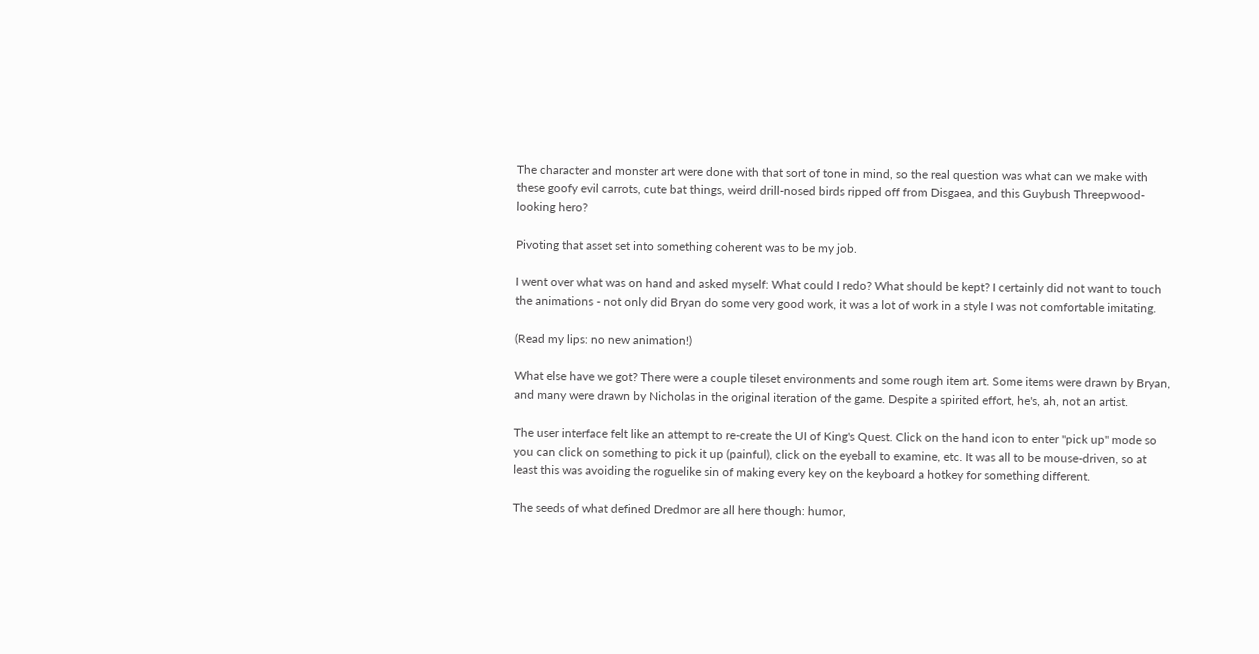The character and monster art were done with that sort of tone in mind, so the real question was what can we make with these goofy evil carrots, cute bat things, weird drill-nosed birds ripped off from Disgaea, and this Guybush Threepwood-looking hero?

Pivoting that asset set into something coherent was to be my job.

I went over what was on hand and asked myself: What could I redo? What should be kept? I certainly did not want to touch the animations - not only did Bryan do some very good work, it was a lot of work in a style I was not comfortable imitating.

(Read my lips: no new animation!)

What else have we got? There were a couple tileset environments and some rough item art. Some items were drawn by Bryan, and many were drawn by Nicholas in the original iteration of the game. Despite a spirited effort, he's, ah, not an artist.

The user interface felt like an attempt to re-create the UI of King's Quest. Click on the hand icon to enter "pick up" mode so you can click on something to pick it up (painful), click on the eyeball to examine, etc. It was all to be mouse-driven, so at least this was avoiding the roguelike sin of making every key on the keyboard a hotkey for something different.

The seeds of what defined Dredmor are all here though: humor,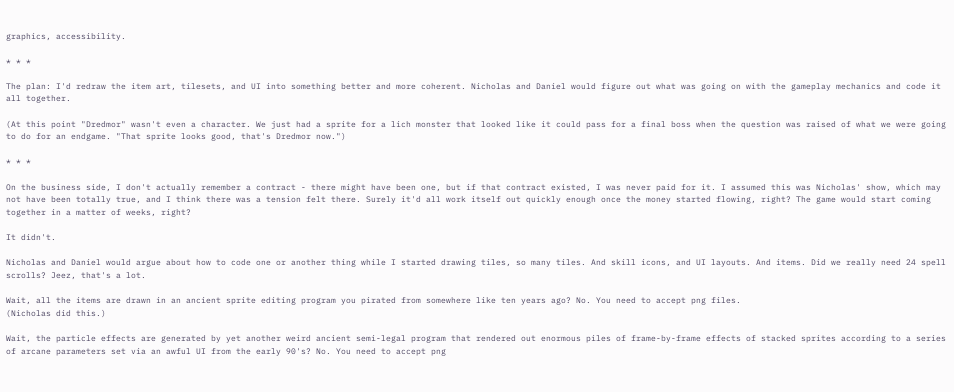graphics, accessibility.

* * *

The plan: I'd redraw the item art, tilesets, and UI into something better and more coherent. Nicholas and Daniel would figure out what was going on with the gameplay mechanics and code it all together.

(At this point "Dredmor" wasn't even a character. We just had a sprite for a lich monster that looked like it could pass for a final boss when the question was raised of what we were going to do for an endgame. "That sprite looks good, that's Dredmor now.")

* * *

On the business side, I don't actually remember a contract - there might have been one, but if that contract existed, I was never paid for it. I assumed this was Nicholas' show, which may not have been totally true, and I think there was a tension felt there. Surely it'd all work itself out quickly enough once the money started flowing, right? The game would start coming together in a matter of weeks, right?

It didn't.

Nicholas and Daniel would argue about how to code one or another thing while I started drawing tiles, so many tiles. And skill icons, and UI layouts. And items. Did we really need 24 spell scrolls? Jeez, that's a lot.

Wait, all the items are drawn in an ancient sprite editing program you pirated from somewhere like ten years ago? No. You need to accept png files.
(Nicholas did this.)

Wait, the particle effects are generated by yet another weird ancient semi-legal program that rendered out enormous piles of frame-by-frame effects of stacked sprites according to a series of arcane parameters set via an awful UI from the early 90's? No. You need to accept png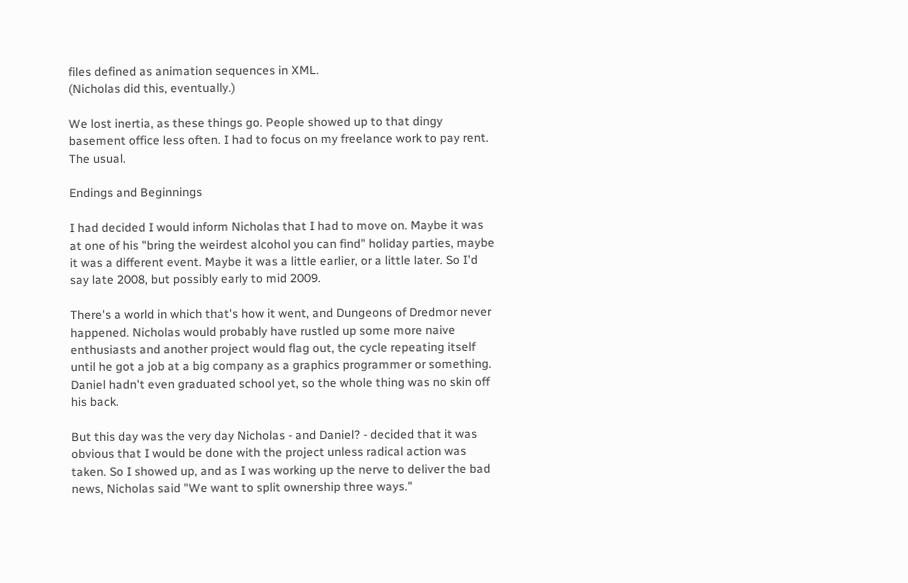files defined as animation sequences in XML.
(Nicholas did this, eventually.)

We lost inertia, as these things go. People showed up to that dingy basement office less often. I had to focus on my freelance work to pay rent. The usual.

Endings and Beginnings

I had decided I would inform Nicholas that I had to move on. Maybe it was at one of his "bring the weirdest alcohol you can find" holiday parties, maybe it was a different event. Maybe it was a little earlier, or a little later. So I'd say late 2008, but possibly early to mid 2009.

There's a world in which that's how it went, and Dungeons of Dredmor never happened. Nicholas would probably have rustled up some more naive enthusiasts and another project would flag out, the cycle repeating itself until he got a job at a big company as a graphics programmer or something. Daniel hadn't even graduated school yet, so the whole thing was no skin off his back.

But this day was the very day Nicholas - and Daniel? - decided that it was obvious that I would be done with the project unless radical action was taken. So I showed up, and as I was working up the nerve to deliver the bad news, Nicholas said "We want to split ownership three ways."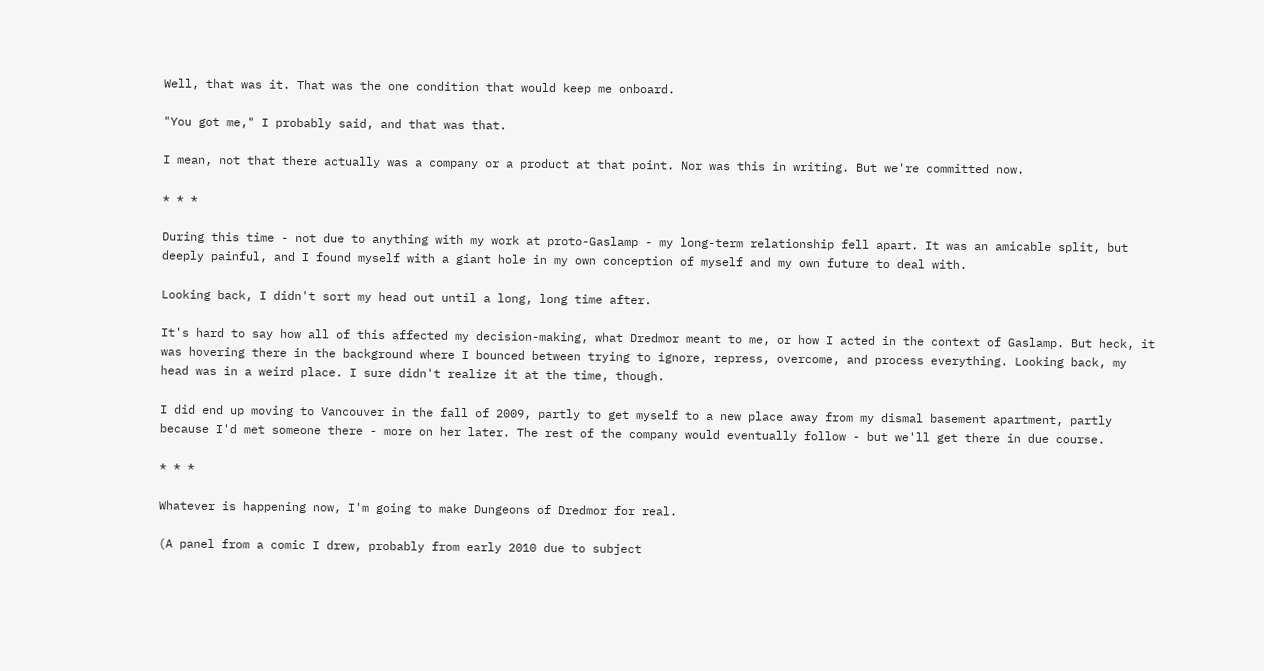Well, that was it. That was the one condition that would keep me onboard.

"You got me," I probably said, and that was that.

I mean, not that there actually was a company or a product at that point. Nor was this in writing. But we're committed now.

* * *

During this time - not due to anything with my work at proto-Gaslamp - my long-term relationship fell apart. It was an amicable split, but deeply painful, and I found myself with a giant hole in my own conception of myself and my own future to deal with.

Looking back, I didn't sort my head out until a long, long time after.

It's hard to say how all of this affected my decision-making, what Dredmor meant to me, or how I acted in the context of Gaslamp. But heck, it was hovering there in the background where I bounced between trying to ignore, repress, overcome, and process everything. Looking back, my head was in a weird place. I sure didn't realize it at the time, though.

I did end up moving to Vancouver in the fall of 2009, partly to get myself to a new place away from my dismal basement apartment, partly because I'd met someone there - more on her later. The rest of the company would eventually follow - but we'll get there in due course.

* * *

Whatever is happening now, I'm going to make Dungeons of Dredmor for real.

(A panel from a comic I drew, probably from early 2010 due to subject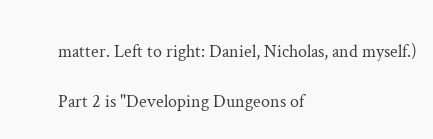matter. Left to right: Daniel, Nicholas, and myself.)

Part 2 is "Developing Dungeons of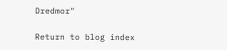Dredmor"

Return to blog index